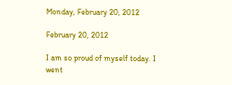Monday, February 20, 2012

February 20, 2012

I am so proud of myself today. I went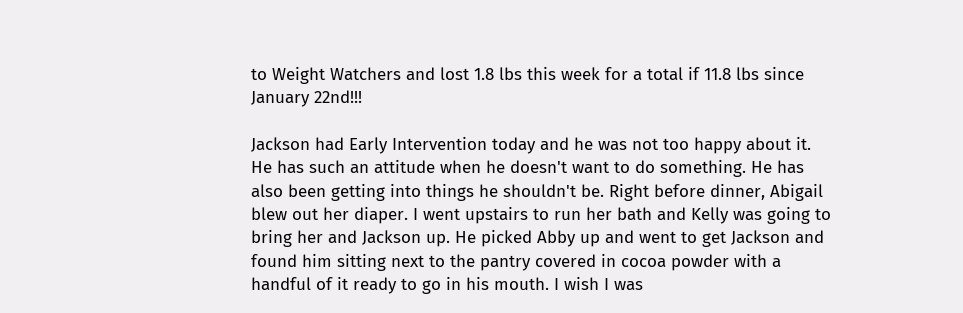to Weight Watchers and lost 1.8 lbs this week for a total if 11.8 lbs since January 22nd!!!

Jackson had Early Intervention today and he was not too happy about it. He has such an attitude when he doesn't want to do something. He has also been getting into things he shouldn't be. Right before dinner, Abigail blew out her diaper. I went upstairs to run her bath and Kelly was going to bring her and Jackson up. He picked Abby up and went to get Jackson and found him sitting next to the pantry covered in cocoa powder with a handful of it ready to go in his mouth. I wish I was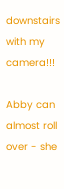downstairs with my camera!!!

Abby can almost roll over - she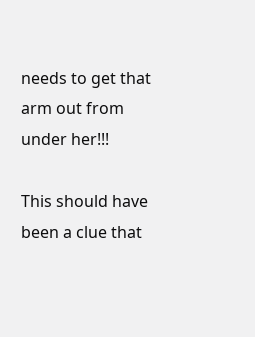needs to get that arm out from under her!!!

This should have been a clue that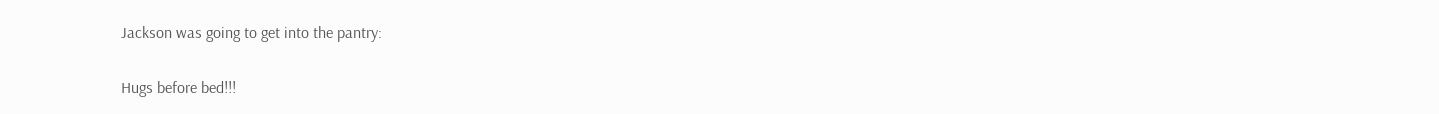Jackson was going to get into the pantry:

Hugs before bed!!!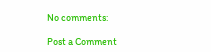No comments:

Post a Comment